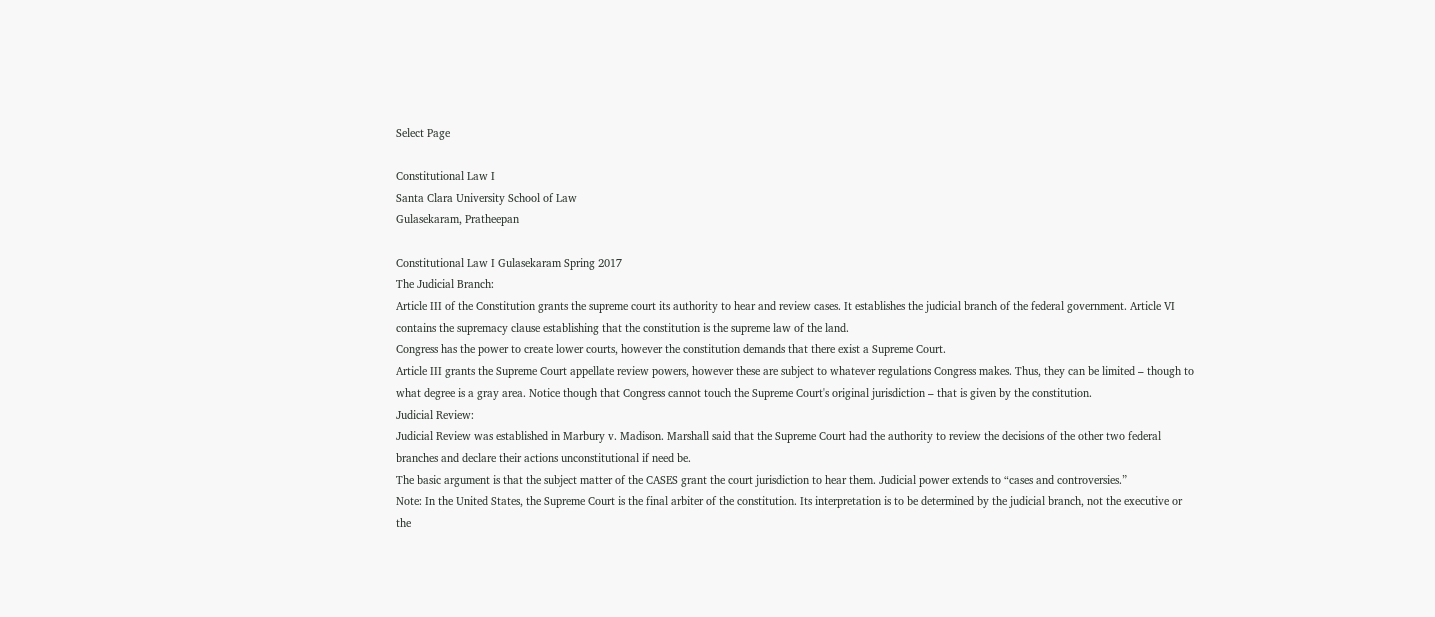Select Page

Constitutional Law I
Santa Clara University School of Law
Gulasekaram, Pratheepan

Constitutional Law I Gulasekaram Spring 2017
The Judicial Branch:
Article III of the Constitution grants the supreme court its authority to hear and review cases. It establishes the judicial branch of the federal government. Article VI contains the supremacy clause establishing that the constitution is the supreme law of the land.
Congress has the power to create lower courts, however the constitution demands that there exist a Supreme Court.
Article III grants the Supreme Court appellate review powers, however these are subject to whatever regulations Congress makes. Thus, they can be limited – though to what degree is a gray area. Notice though that Congress cannot touch the Supreme Court's original jurisdiction – that is given by the constitution.
Judicial Review:
Judicial Review was established in Marbury v. Madison. Marshall said that the Supreme Court had the authority to review the decisions of the other two federal branches and declare their actions unconstitutional if need be.
The basic argument is that the subject matter of the CASES grant the court jurisdiction to hear them. Judicial power extends to “cases and controversies.”
Note: In the United States, the Supreme Court is the final arbiter of the constitution. Its interpretation is to be determined by the judicial branch, not the executive or the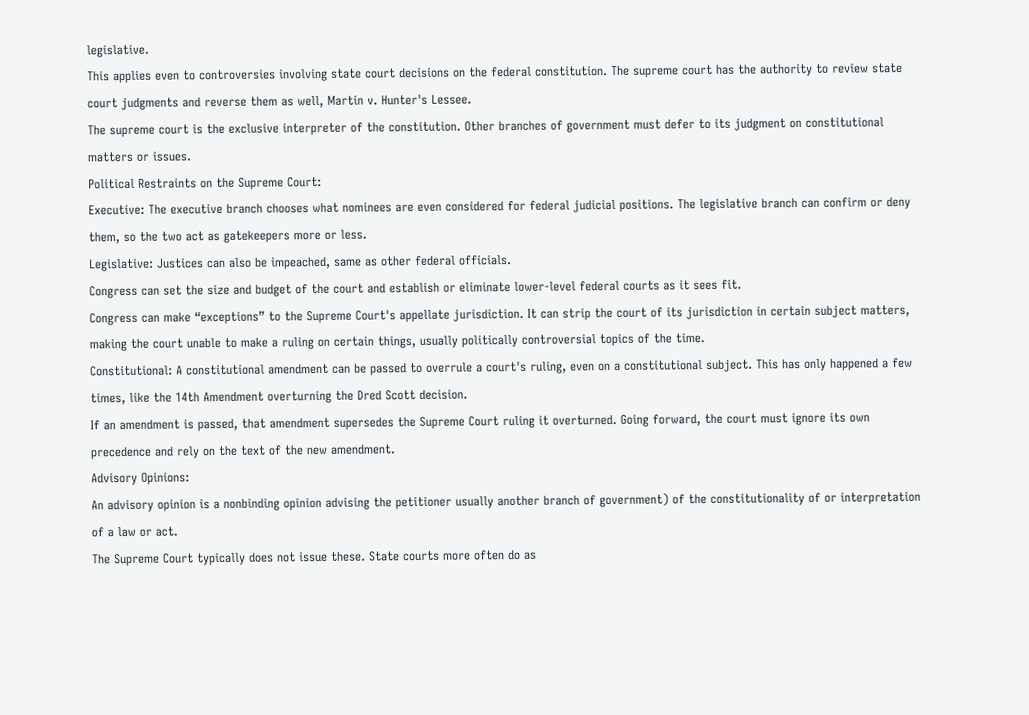legislative.
This applies even to controversies involving state court decisions on the federal constitution. The supreme court has the authority to review state court judgments and reverse them as well, Martin v. Hunter's Lessee.
The supreme court is the exclusive interpreter of the constitution. Other branches of government must defer to its judgment on constitutional matters or issues.
Political Restraints on the Supreme Court:
Executive: The executive branch chooses what nominees are even considered for federal judicial positions. The legislative branch can confirm or deny them, so the two act as gatekeepers more or less.
Legislative: Justices can also be impeached, same as other federal officials.
Congress can set the size and budget of the court and establish or eliminate lower-level federal courts as it sees fit.
Congress can make “exceptions” to the Supreme Court's appellate jurisdiction. It can strip the court of its jurisdiction in certain subject matters, making the court unable to make a ruling on certain things, usually politically controversial topics of the time.
Constitutional: A constitutional amendment can be passed to overrule a court's ruling, even on a constitutional subject. This has only happened a few times, like the 14th Amendment overturning the Dred Scott decision.
If an amendment is passed, that amendment supersedes the Supreme Court ruling it overturned. Going forward, the court must ignore its own precedence and rely on the text of the new amendment.
Advisory Opinions:
An advisory opinion is a nonbinding opinion advising the petitioner usually another branch of government) of the constitutionality of or interpretation of a law or act.
The Supreme Court typically does not issue these. State courts more often do as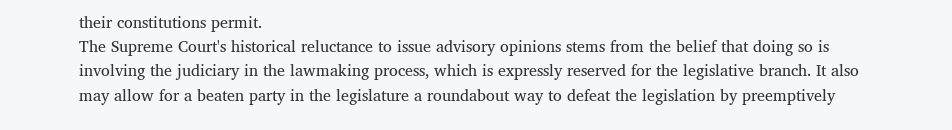their constitutions permit.
The Supreme Court's historical reluctance to issue advisory opinions stems from the belief that doing so is involving the judiciary in the lawmaking process, which is expressly reserved for the legislative branch. It also may allow for a beaten party in the legislature a roundabout way to defeat the legislation by preemptively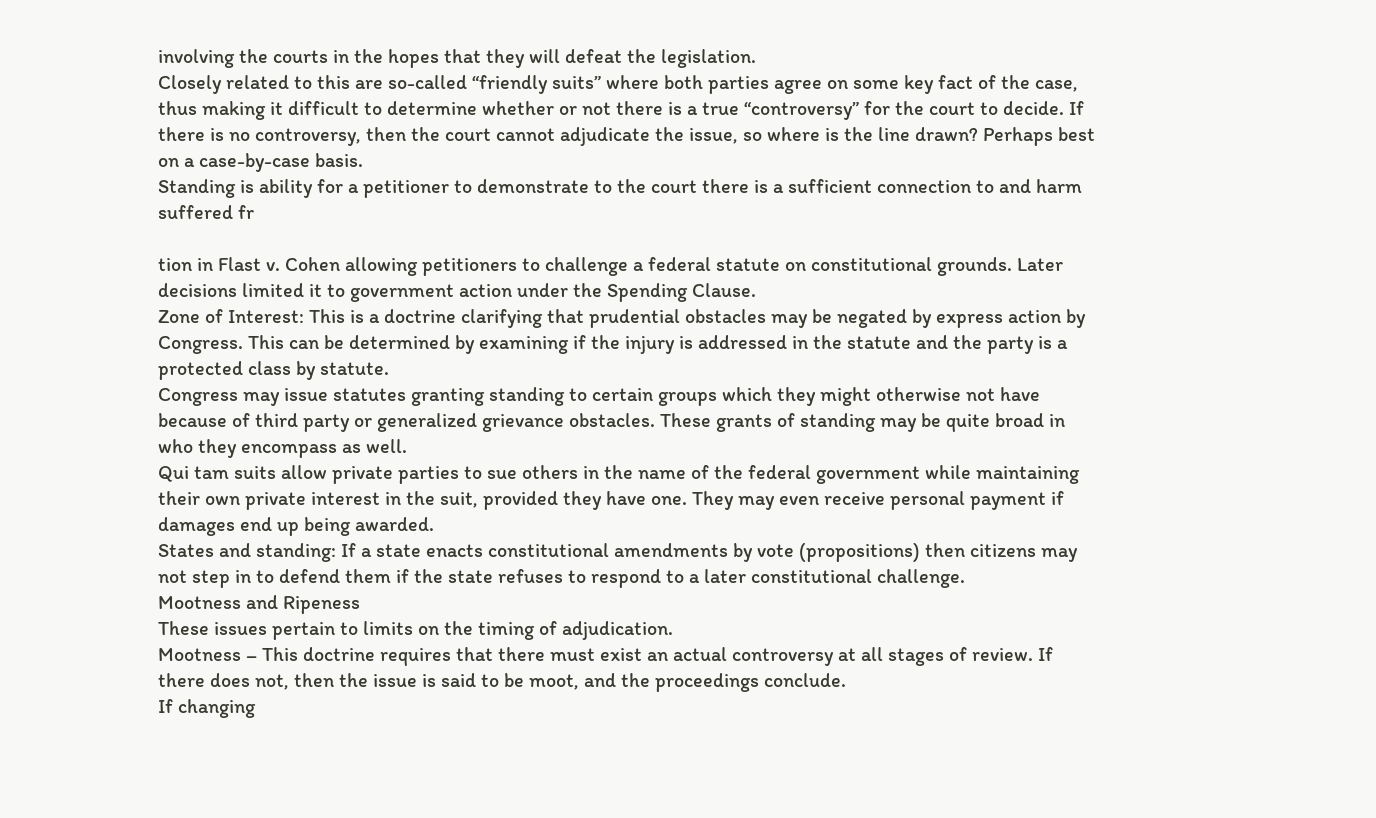involving the courts in the hopes that they will defeat the legislation.
Closely related to this are so-called “friendly suits” where both parties agree on some key fact of the case, thus making it difficult to determine whether or not there is a true “controversy” for the court to decide. If there is no controversy, then the court cannot adjudicate the issue, so where is the line drawn? Perhaps best on a case-by-case basis.
Standing is ability for a petitioner to demonstrate to the court there is a sufficient connection to and harm suffered fr

tion in Flast v. Cohen allowing petitioners to challenge a federal statute on constitutional grounds. Later decisions limited it to government action under the Spending Clause.
Zone of Interest: This is a doctrine clarifying that prudential obstacles may be negated by express action by Congress. This can be determined by examining if the injury is addressed in the statute and the party is a protected class by statute.
Congress may issue statutes granting standing to certain groups which they might otherwise not have because of third party or generalized grievance obstacles. These grants of standing may be quite broad in who they encompass as well.
Qui tam suits allow private parties to sue others in the name of the federal government while maintaining their own private interest in the suit, provided they have one. They may even receive personal payment if damages end up being awarded.
States and standing: If a state enacts constitutional amendments by vote (propositions) then citizens may not step in to defend them if the state refuses to respond to a later constitutional challenge.
Mootness and Ripeness
These issues pertain to limits on the timing of adjudication.
Mootness – This doctrine requires that there must exist an actual controversy at all stages of review. If there does not, then the issue is said to be moot, and the proceedings conclude.
If changing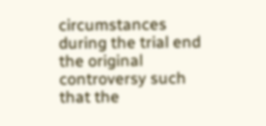circumstances during the trial end the original controversy such that the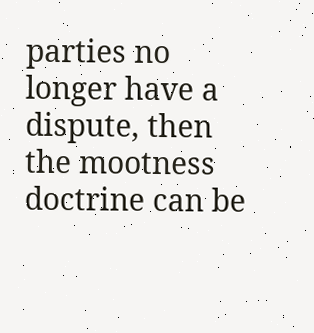parties no longer have a dispute, then the mootness doctrine can be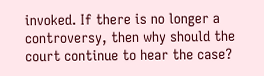invoked. If there is no longer a controversy, then why should the court continue to hear the case?